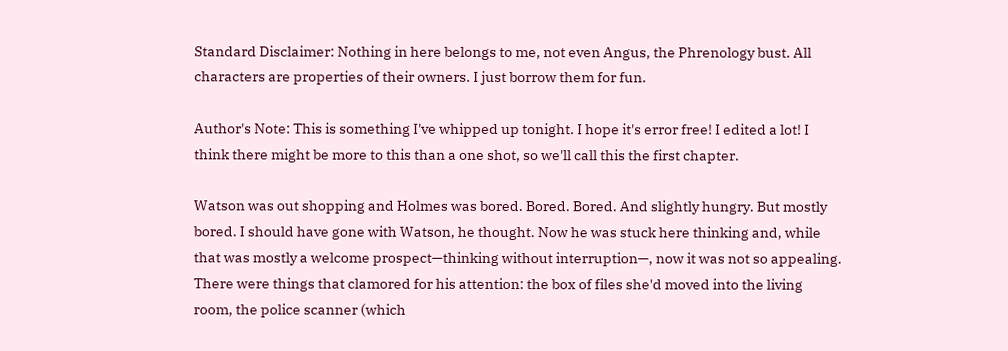Standard Disclaimer: Nothing in here belongs to me, not even Angus, the Phrenology bust. All characters are properties of their owners. I just borrow them for fun.

Author's Note: This is something I've whipped up tonight. I hope it's error free! I edited a lot! I think there might be more to this than a one shot, so we'll call this the first chapter.

Watson was out shopping and Holmes was bored. Bored. Bored. And slightly hungry. But mostly bored. I should have gone with Watson, he thought. Now he was stuck here thinking and, while that was mostly a welcome prospect—thinking without interruption—, now it was not so appealing. There were things that clamored for his attention: the box of files she'd moved into the living room, the police scanner (which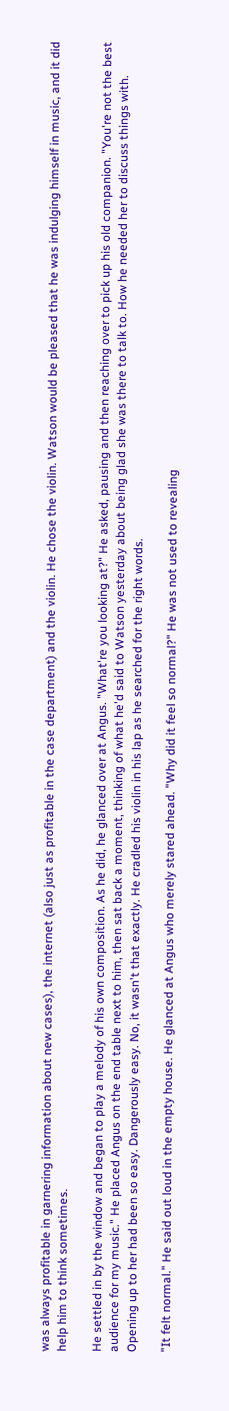was always profitable in garnering information about new cases), the internet (also just as profitable in the case department) and the violin. He chose the violin. Watson would be pleased that he was indulging himself in music, and it did help him to think sometimes.

He settled in by the window and began to play a melody of his own composition. As he did, he glanced over at Angus. "What're you looking at?" He asked, pausing and then reaching over to pick up his old companion. "You're not the best audience for my music." He placed Angus on the end table next to him, then sat back a moment, thinking of what he'd said to Watson yesterday about being glad she was there to talk to. How he needed her to discuss things with. Opening up to her had been so easy. Dangerously easy. No, it wasn't that exactly. He cradled his violin in his lap as he searched for the right words.

"It felt normal." He said out loud in the empty house. He glanced at Angus who merely stared ahead. "Why did it feel so normal?" He was not used to revealing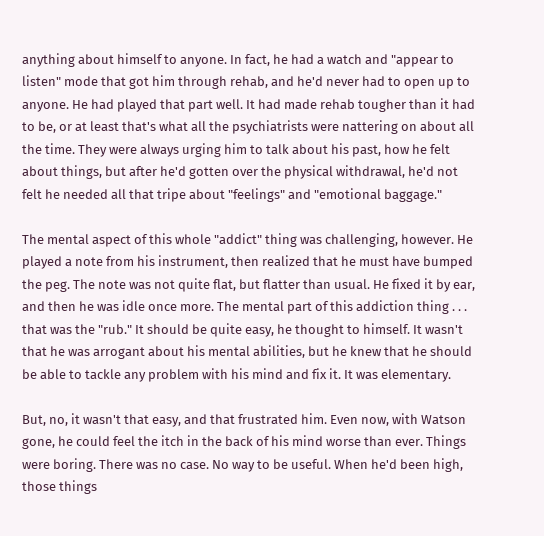anything about himself to anyone. In fact, he had a watch and "appear to listen" mode that got him through rehab, and he'd never had to open up to anyone. He had played that part well. It had made rehab tougher than it had to be, or at least that's what all the psychiatrists were nattering on about all the time. They were always urging him to talk about his past, how he felt about things, but after he'd gotten over the physical withdrawal, he'd not felt he needed all that tripe about "feelings" and "emotional baggage."

The mental aspect of this whole "addict" thing was challenging, however. He played a note from his instrument, then realized that he must have bumped the peg. The note was not quite flat, but flatter than usual. He fixed it by ear, and then he was idle once more. The mental part of this addiction thing . . . that was the "rub." It should be quite easy, he thought to himself. It wasn't that he was arrogant about his mental abilities, but he knew that he should be able to tackle any problem with his mind and fix it. It was elementary.

But, no, it wasn't that easy, and that frustrated him. Even now, with Watson gone, he could feel the itch in the back of his mind worse than ever. Things were boring. There was no case. No way to be useful. When he'd been high, those things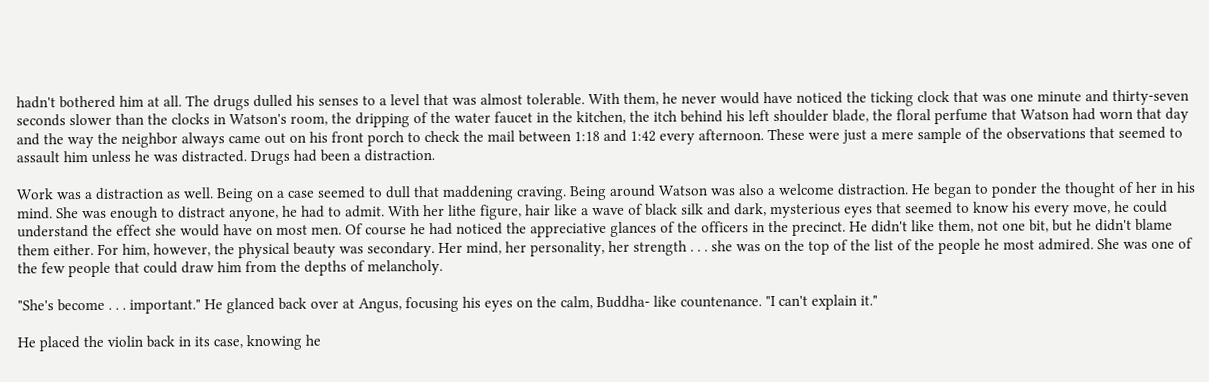hadn't bothered him at all. The drugs dulled his senses to a level that was almost tolerable. With them, he never would have noticed the ticking clock that was one minute and thirty-seven seconds slower than the clocks in Watson's room, the dripping of the water faucet in the kitchen, the itch behind his left shoulder blade, the floral perfume that Watson had worn that day and the way the neighbor always came out on his front porch to check the mail between 1:18 and 1:42 every afternoon. These were just a mere sample of the observations that seemed to assault him unless he was distracted. Drugs had been a distraction.

Work was a distraction as well. Being on a case seemed to dull that maddening craving. Being around Watson was also a welcome distraction. He began to ponder the thought of her in his mind. She was enough to distract anyone, he had to admit. With her lithe figure, hair like a wave of black silk and dark, mysterious eyes that seemed to know his every move, he could understand the effect she would have on most men. Of course he had noticed the appreciative glances of the officers in the precinct. He didn't like them, not one bit, but he didn't blame them either. For him, however, the physical beauty was secondary. Her mind, her personality, her strength . . . she was on the top of the list of the people he most admired. She was one of the few people that could draw him from the depths of melancholy.

"She's become . . . important." He glanced back over at Angus, focusing his eyes on the calm, Buddha- like countenance. "I can't explain it."

He placed the violin back in its case, knowing he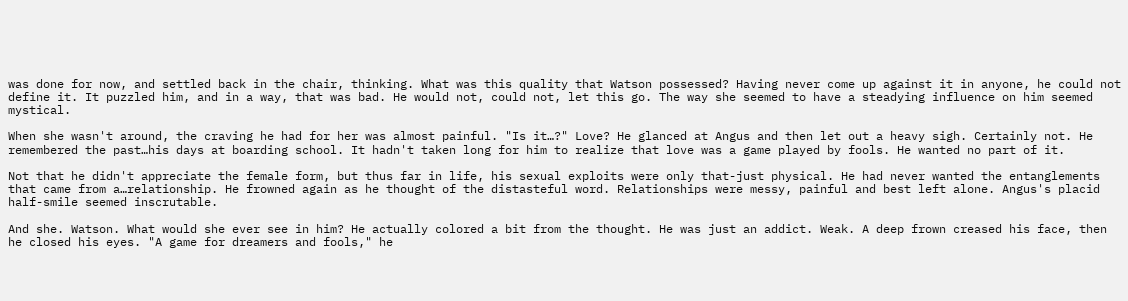was done for now, and settled back in the chair, thinking. What was this quality that Watson possessed? Having never come up against it in anyone, he could not define it. It puzzled him, and in a way, that was bad. He would not, could not, let this go. The way she seemed to have a steadying influence on him seemed mystical.

When she wasn't around, the craving he had for her was almost painful. "Is it…?" Love? He glanced at Angus and then let out a heavy sigh. Certainly not. He remembered the past…his days at boarding school. It hadn't taken long for him to realize that love was a game played by fools. He wanted no part of it.

Not that he didn't appreciate the female form, but thus far in life, his sexual exploits were only that-just physical. He had never wanted the entanglements that came from a…relationship. He frowned again as he thought of the distasteful word. Relationships were messy, painful and best left alone. Angus's placid half-smile seemed inscrutable.

And she. Watson. What would she ever see in him? He actually colored a bit from the thought. He was just an addict. Weak. A deep frown creased his face, then he closed his eyes. "A game for dreamers and fools," he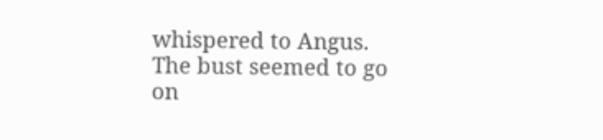whispered to Angus. The bust seemed to go on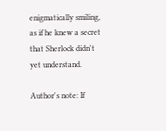enigmatically smiling, as if he knew a secret that Sherlock didn't yet understand.

Author's note: If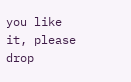you like it, please drop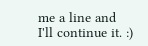me a line and I'll continue it. :)